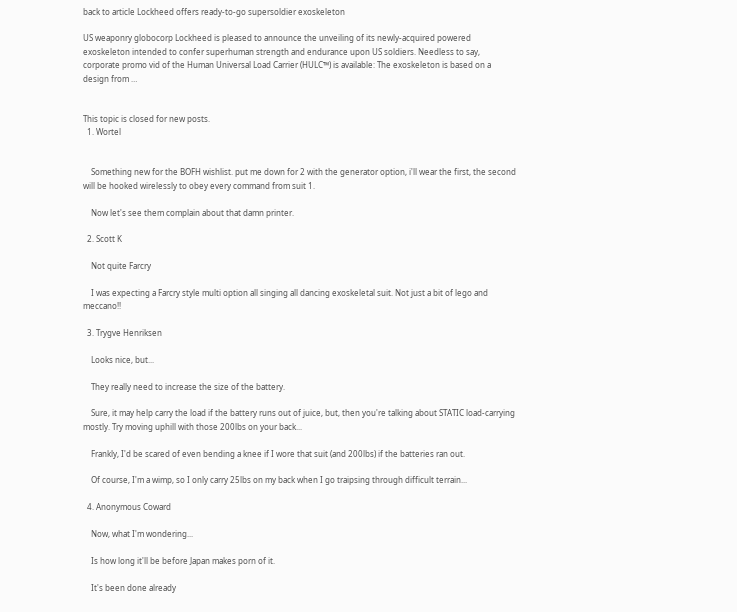back to article Lockheed offers ready-to-go supersoldier exoskeleton

US weaponry globocorp Lockheed is pleased to announce the unveiling of its newly-acquired powered exoskeleton intended to confer superhuman strength and endurance upon US soldiers. Needless to say, corporate promo vid of the Human Universal Load Carrier (HULC™) is available: The exoskeleton is based on a design from …


This topic is closed for new posts.
  1. Wortel


    Something new for the BOFH wishlist. put me down for 2 with the generator option, i'll wear the first, the second will be hooked wirelessly to obey every command from suit 1.

    Now let's see them complain about that damn printer.

  2. Scott K

    Not quite Farcry

    I was expecting a Farcry style multi option all singing all dancing exoskeletal suit. Not just a bit of lego and meccano!!

  3. Trygve Henriksen

    Looks nice, but...

    They really need to increase the size of the battery.

    Sure, it may help carry the load if the battery runs out of juice, but, then you're talking about STATIC load-carrying mostly. Try moving uphill with those 200lbs on your back...

    Frankly, I'd be scared of even bending a knee if I wore that suit (and 200lbs) if the batteries ran out.

    Of course, I'm a wimp, so I only carry 25lbs on my back when I go traipsing through difficult terrain...

  4. Anonymous Coward

    Now, what I'm wondering...

    Is how long it'll be before Japan makes porn of it.

    It's been done already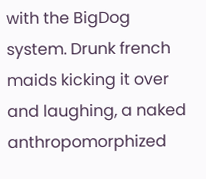with the BigDog system. Drunk french maids kicking it over and laughing, a naked anthropomorphized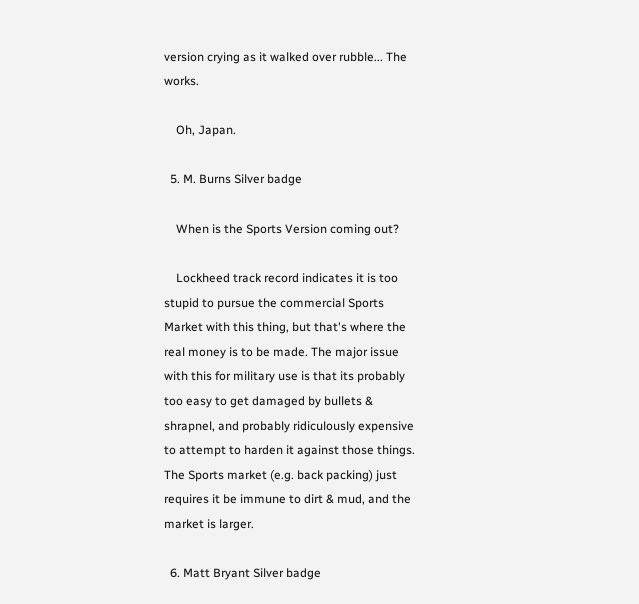version crying as it walked over rubble... The works.

    Oh, Japan.

  5. M. Burns Silver badge

    When is the Sports Version coming out?

    Lockheed track record indicates it is too stupid to pursue the commercial Sports Market with this thing, but that's where the real money is to be made. The major issue with this for military use is that its probably too easy to get damaged by bullets & shrapnel, and probably ridiculously expensive to attempt to harden it against those things. The Sports market (e.g. back packing) just requires it be immune to dirt & mud, and the market is larger.

  6. Matt Bryant Silver badge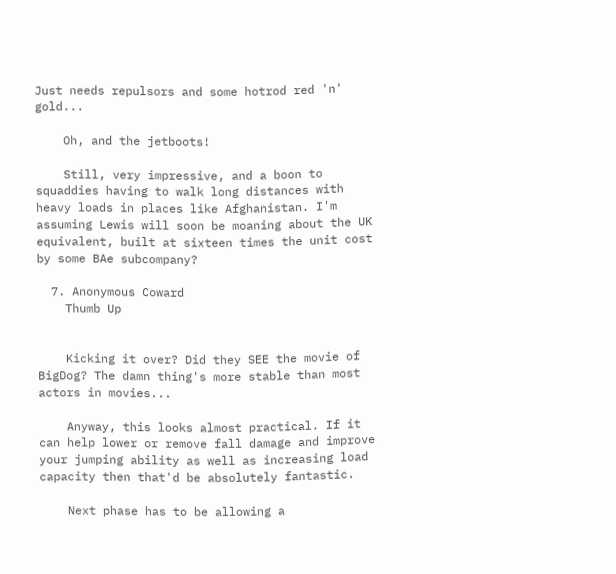Just needs repulsors and some hotrod red 'n' gold...

    Oh, and the jetboots!

    Still, very impressive, and a boon to squaddies having to walk long distances with heavy loads in places like Afghanistan. I'm assuming Lewis will soon be moaning about the UK equivalent, built at sixteen times the unit cost by some BAe subcompany?

  7. Anonymous Coward
    Thumb Up


    Kicking it over? Did they SEE the movie of BigDog? The damn thing's more stable than most actors in movies...

    Anyway, this looks almost practical. If it can help lower or remove fall damage and improve your jumping ability as well as increasing load capacity then that'd be absolutely fantastic.

    Next phase has to be allowing a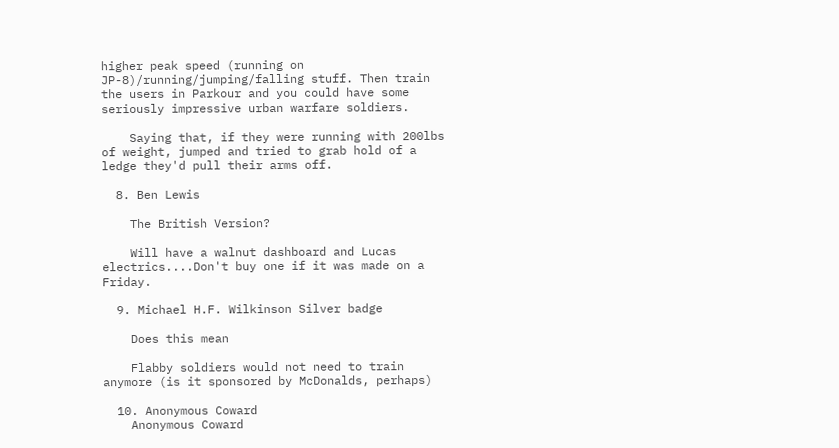higher peak speed (running on JP-8)/running/jumping/falling stuff. Then train the users in Parkour and you could have some seriously impressive urban warfare soldiers.

    Saying that, if they were running with 200lbs of weight, jumped and tried to grab hold of a ledge they'd pull their arms off.

  8. Ben Lewis

    The British Version?

    Will have a walnut dashboard and Lucas electrics....Don't buy one if it was made on a Friday.

  9. Michael H.F. Wilkinson Silver badge

    Does this mean

    Flabby soldiers would not need to train anymore (is it sponsored by McDonalds, perhaps)

  10. Anonymous Coward
    Anonymous Coward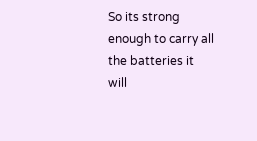So its strong enough to carry all the batteries it will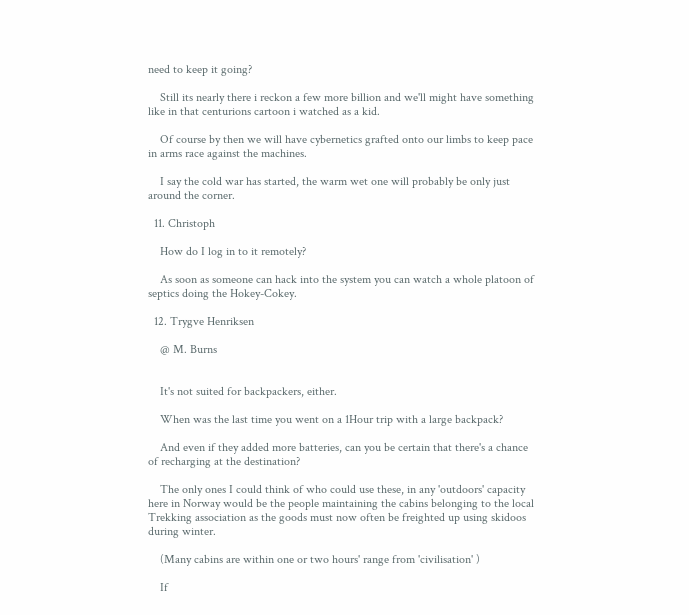need to keep it going?

    Still its nearly there i reckon a few more billion and we'll might have something like in that centurions cartoon i watched as a kid.

    Of course by then we will have cybernetics grafted onto our limbs to keep pace in arms race against the machines.

    I say the cold war has started, the warm wet one will probably be only just around the corner.

  11. Christoph

    How do I log in to it remotely?

    As soon as someone can hack into the system you can watch a whole platoon of septics doing the Hokey-Cokey.

  12. Trygve Henriksen

    @ M. Burns


    It's not suited for backpackers, either.

    When was the last time you went on a 1Hour trip with a large backpack?

    And even if they added more batteries, can you be certain that there's a chance of recharging at the destination?

    The only ones I could think of who could use these, in any 'outdoors' capacity here in Norway would be the people maintaining the cabins belonging to the local Trekking association as the goods must now often be freighted up using skidoos during winter.

    (Many cabins are within one or two hours' range from 'civilisation' )

    If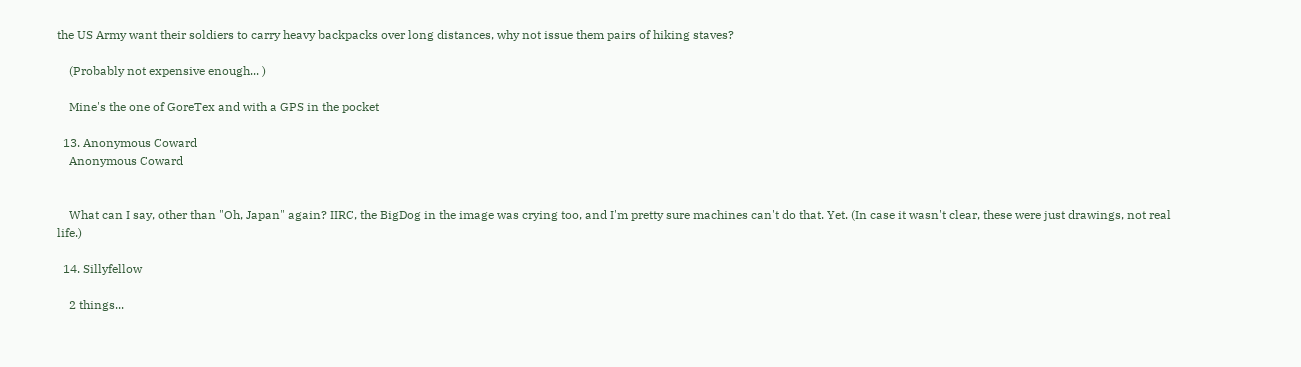the US Army want their soldiers to carry heavy backpacks over long distances, why not issue them pairs of hiking staves?

    (Probably not expensive enough... )

    Mine's the one of GoreTex and with a GPS in the pocket

  13. Anonymous Coward
    Anonymous Coward


    What can I say, other than "Oh, Japan" again? IIRC, the BigDog in the image was crying too, and I'm pretty sure machines can't do that. Yet. (In case it wasn't clear, these were just drawings, not real life.)

  14. Sillyfellow

    2 things...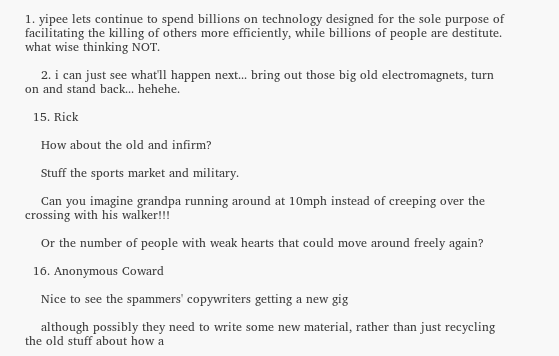1. yipee lets continue to spend billions on technology designed for the sole purpose of facilitating the killing of others more efficiently, while billions of people are destitute. what wise thinking NOT.

    2. i can just see what'll happen next... bring out those big old electromagnets, turn on and stand back... hehehe.

  15. Rick

    How about the old and infirm?

    Stuff the sports market and military.

    Can you imagine grandpa running around at 10mph instead of creeping over the crossing with his walker!!!

    Or the number of people with weak hearts that could move around freely again?

  16. Anonymous Coward

    Nice to see the spammers' copywriters getting a new gig

    although possibly they need to write some new material, rather than just recycling the old stuff about how a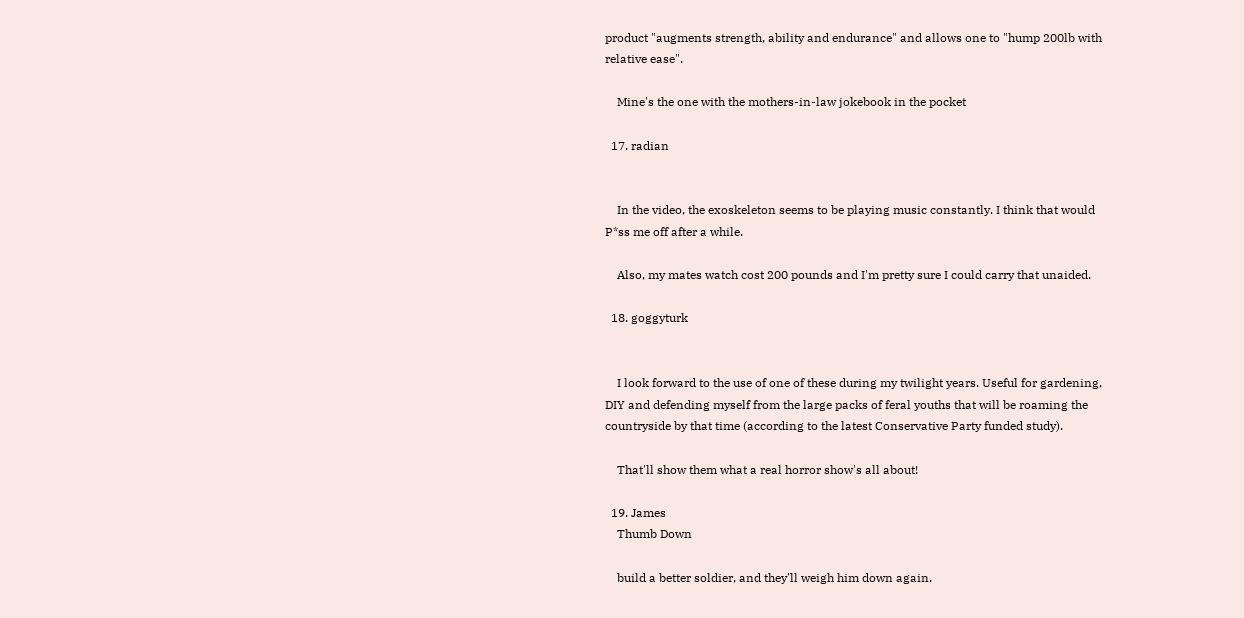product "augments strength, ability and endurance" and allows one to "hump 200lb with relative ease".

    Mine's the one with the mothers-in-law jokebook in the pocket

  17. radian


    In the video, the exoskeleton seems to be playing music constantly. I think that would P*ss me off after a while.

    Also, my mates watch cost 200 pounds and I'm pretty sure I could carry that unaided.

  18. goggyturk


    I look forward to the use of one of these during my twilight years. Useful for gardening, DIY and defending myself from the large packs of feral youths that will be roaming the countryside by that time (according to the latest Conservative Party funded study).

    That'll show them what a real horror show's all about!

  19. James
    Thumb Down

    build a better soldier, and they'll weigh him down again.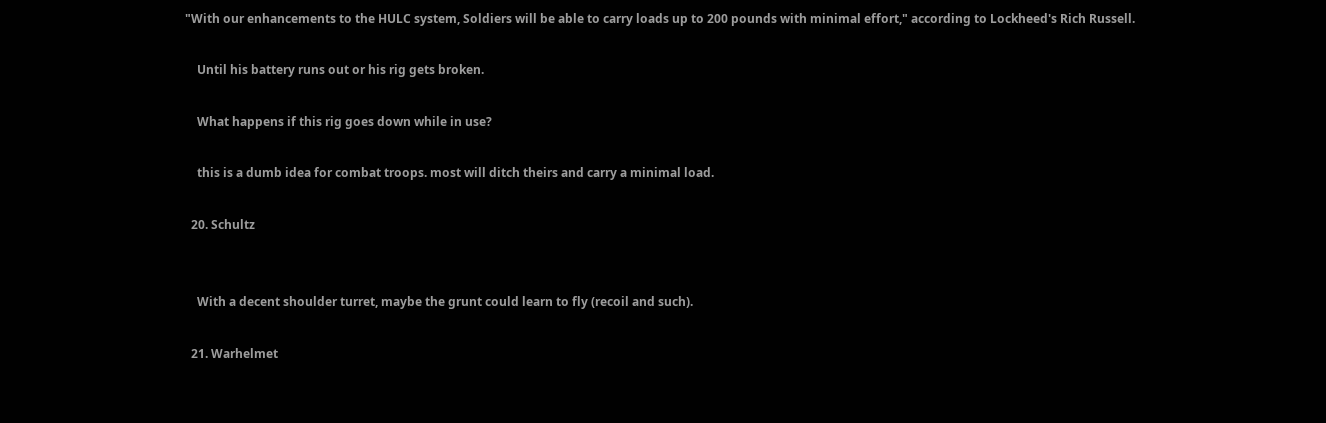"With our enhancements to the HULC system, Soldiers will be able to carry loads up to 200 pounds with minimal effort," according to Lockheed's Rich Russell.

    Until his battery runs out or his rig gets broken.

    What happens if this rig goes down while in use?

    this is a dumb idea for combat troops. most will ditch theirs and carry a minimal load.

  20. Schultz


    With a decent shoulder turret, maybe the grunt could learn to fly (recoil and such).

  21. Warhelmet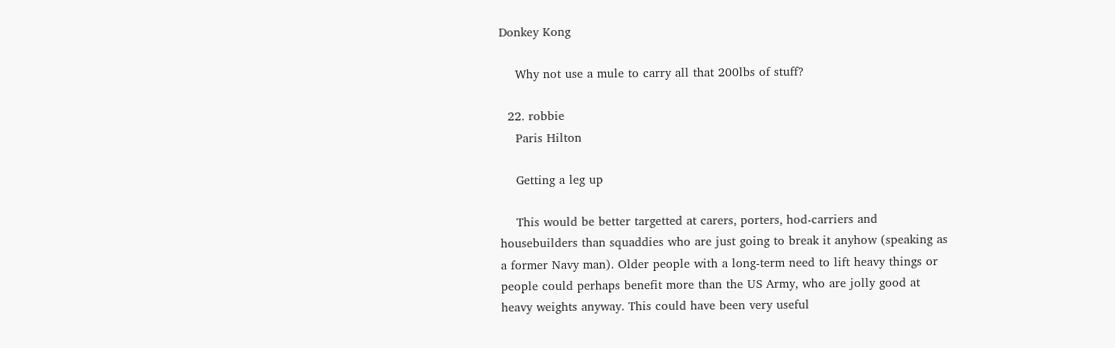Donkey Kong

    Why not use a mule to carry all that 200lbs of stuff?

  22. robbie
    Paris Hilton

    Getting a leg up

    This would be better targetted at carers, porters, hod-carriers and housebuilders than squaddies who are just going to break it anyhow (speaking as a former Navy man). Older people with a long-term need to lift heavy things or people could perhaps benefit more than the US Army, who are jolly good at heavy weights anyway. This could have been very useful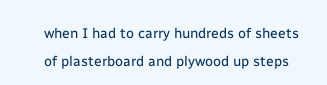when I had to carry hundreds of sheets of plasterboard and plywood up steps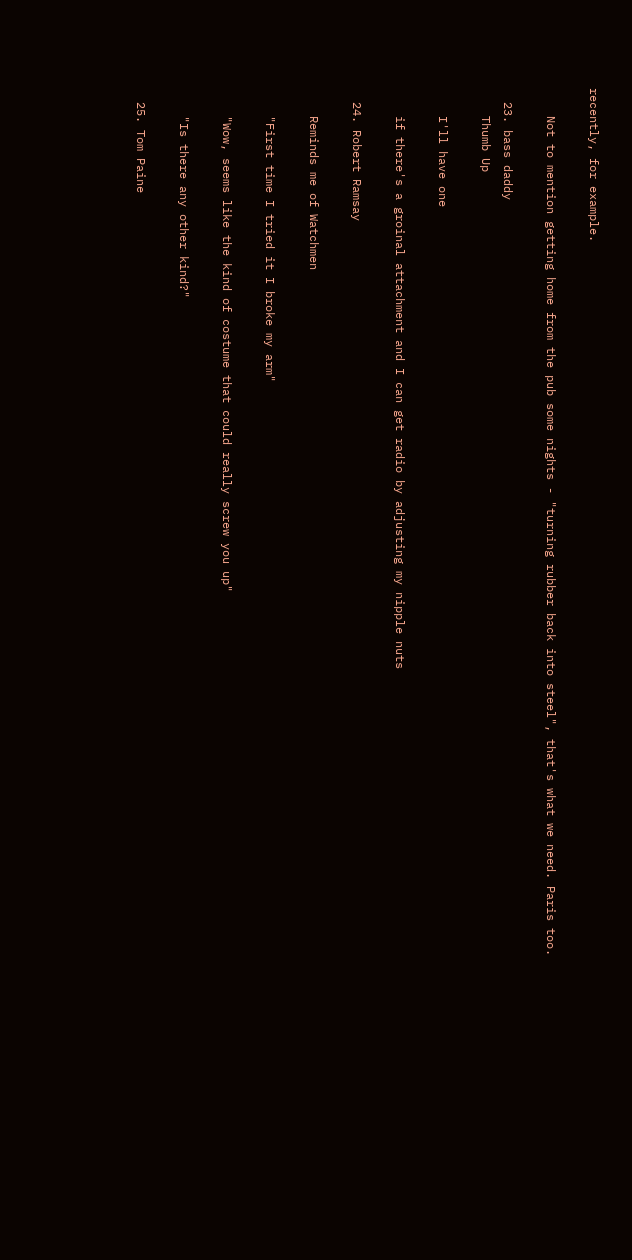recently, for example.

    Not to mention getting home from the pub some nights - "turning rubber back into steel", that's what we need. Paris too.

  23. bass daddy
    Thumb Up

    I'll have one

    if there's a groinal attachment and I can get radio by adjusting my nipple nuts

  24. Robert Ramsay

    Reminds me of Watchmen

    "First time I tried it I broke my arm"

    "Wow, seems like the kind of costume that could really screw you up"

    "Is there any other kind?"

  25. Tom Paine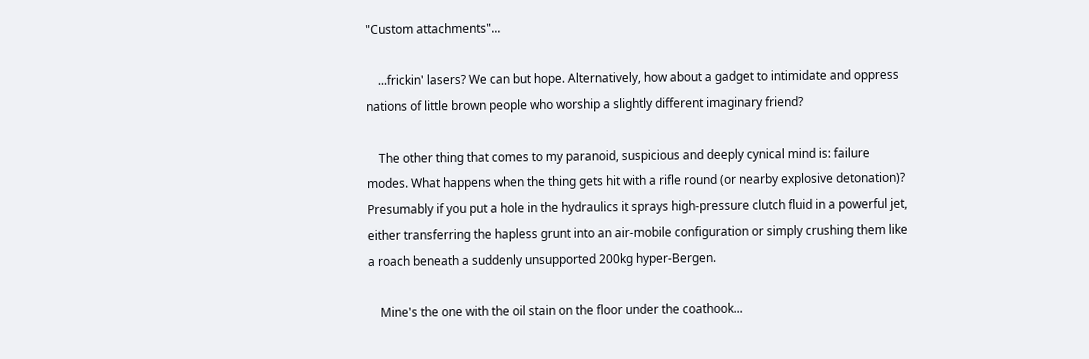"Custom attachments"...

    ...frickin' lasers? We can but hope. Alternatively, how about a gadget to intimidate and oppress nations of little brown people who worship a slightly different imaginary friend?

    The other thing that comes to my paranoid, suspicious and deeply cynical mind is: failure modes. What happens when the thing gets hit with a rifle round (or nearby explosive detonation)? Presumably if you put a hole in the hydraulics it sprays high-pressure clutch fluid in a powerful jet, either transferring the hapless grunt into an air-mobile configuration or simply crushing them like a roach beneath a suddenly unsupported 200kg hyper-Bergen.

    Mine's the one with the oil stain on the floor under the coathook...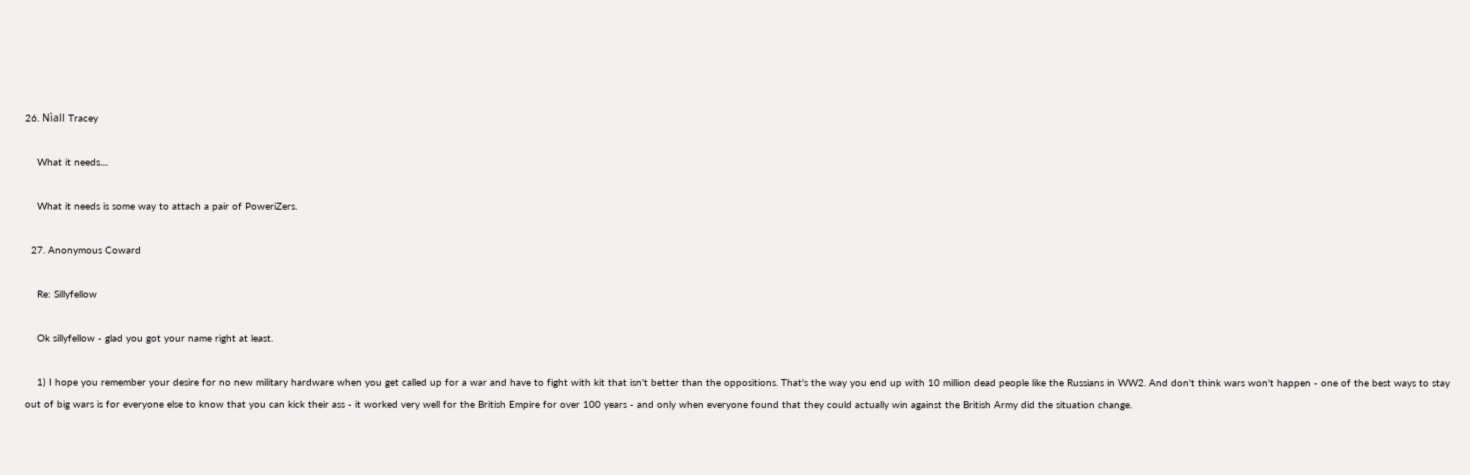26. Nìall Tracey

    What it needs....

    What it needs is some way to attach a pair of PoweriZers.

  27. Anonymous Coward

    Re: Sillyfellow

    Ok sillyfellow - glad you got your name right at least.

    1) I hope you remember your desire for no new military hardware when you get called up for a war and have to fight with kit that isn't better than the oppositions. That's the way you end up with 10 million dead people like the Russians in WW2. And don't think wars won't happen - one of the best ways to stay out of big wars is for everyone else to know that you can kick their ass - it worked very well for the British Empire for over 100 years - and only when everyone found that they could actually win against the British Army did the situation change.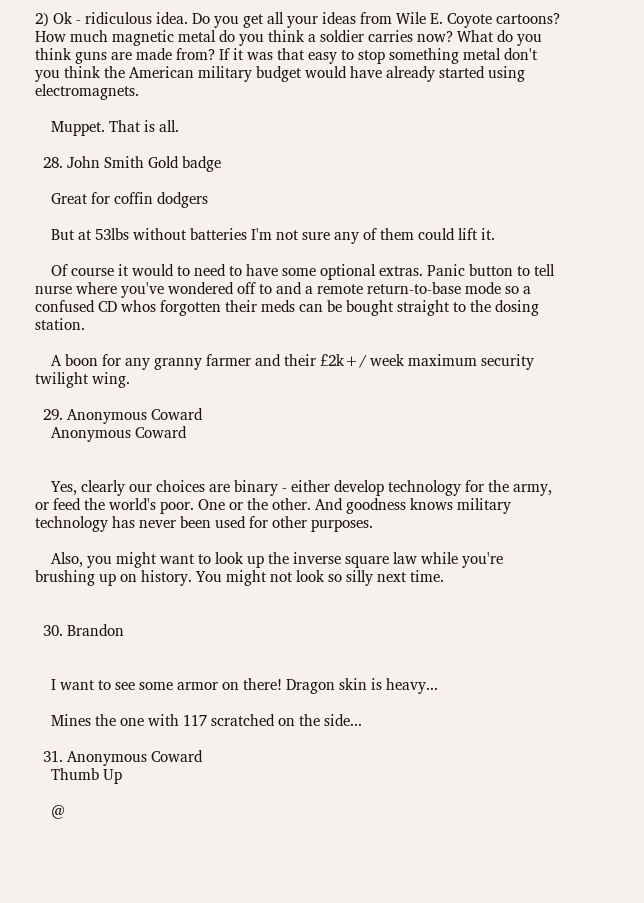2) Ok - ridiculous idea. Do you get all your ideas from Wile E. Coyote cartoons? How much magnetic metal do you think a soldier carries now? What do you think guns are made from? If it was that easy to stop something metal don't you think the American military budget would have already started using electromagnets.

    Muppet. That is all.

  28. John Smith Gold badge

    Great for coffin dodgers

    But at 53lbs without batteries I'm not sure any of them could lift it.

    Of course it would to need to have some optional extras. Panic button to tell nurse where you've wondered off to and a remote return-to-base mode so a confused CD whos forgotten their meds can be bought straight to the dosing station.

    A boon for any granny farmer and their £2k+/ week maximum security twilight wing.

  29. Anonymous Coward
    Anonymous Coward


    Yes, clearly our choices are binary - either develop technology for the army, or feed the world's poor. One or the other. And goodness knows military technology has never been used for other purposes.

    Also, you might want to look up the inverse square law while you're brushing up on history. You might not look so silly next time.


  30. Brandon


    I want to see some armor on there! Dragon skin is heavy...

    Mines the one with 117 scratched on the side...

  31. Anonymous Coward
    Thumb Up

    @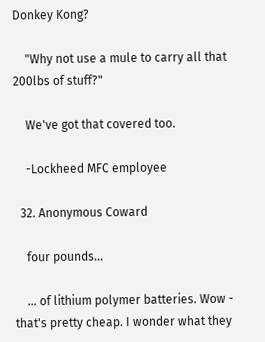Donkey Kong?

    "Why not use a mule to carry all that 200lbs of stuff?"

    We've got that covered too.

    -Lockheed MFC employee

  32. Anonymous Coward

    four pounds...

    ... of lithium polymer batteries. Wow - that's pretty cheap. I wonder what they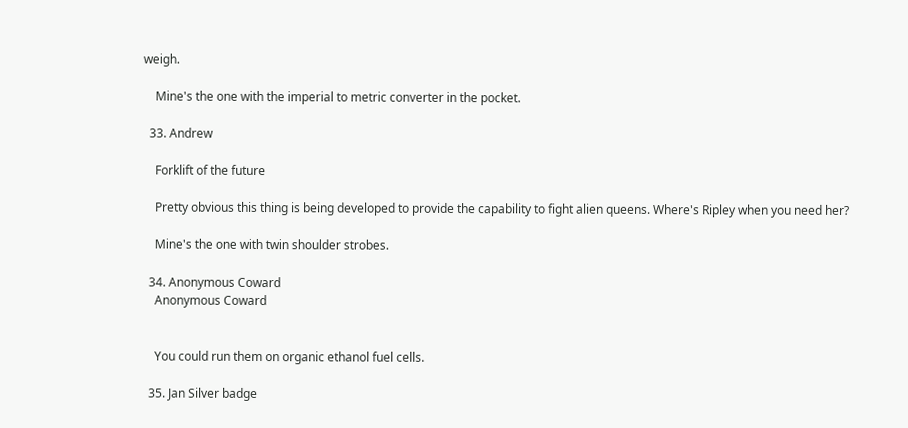weigh.

    Mine's the one with the imperial to metric converter in the pocket.

  33. Andrew

    Forklift of the future

    Pretty obvious this thing is being developed to provide the capability to fight alien queens. Where's Ripley when you need her?

    Mine's the one with twin shoulder strobes.

  34. Anonymous Coward
    Anonymous Coward


    You could run them on organic ethanol fuel cells.

  35. Jan Silver badge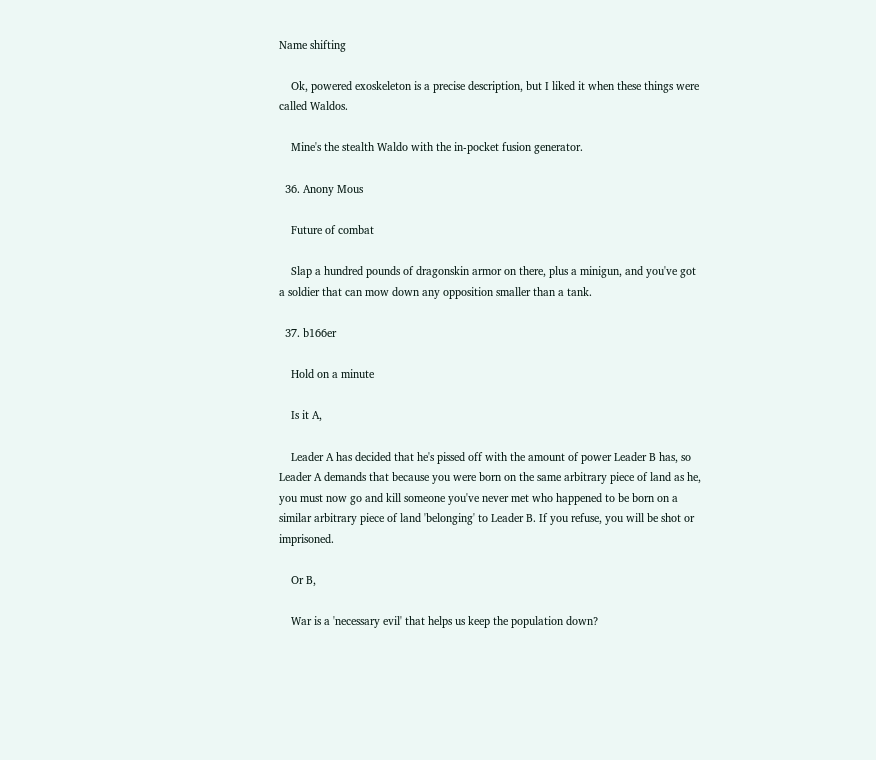Name shifting

    Ok, powered exoskeleton is a precise description, but I liked it when these things were called Waldos.

    Mine's the stealth Waldo with the in-pocket fusion generator.

  36. Anony Mous

    Future of combat

    Slap a hundred pounds of dragonskin armor on there, plus a minigun, and you've got a soldier that can mow down any opposition smaller than a tank.

  37. b166er

    Hold on a minute

    Is it A,

    Leader A has decided that he's pissed off with the amount of power Leader B has, so Leader A demands that because you were born on the same arbitrary piece of land as he, you must now go and kill someone you've never met who happened to be born on a similar arbitrary piece of land 'belonging' to Leader B. If you refuse, you will be shot or imprisoned.

    Or B,

    War is a 'necessary evil' that helps us keep the population down?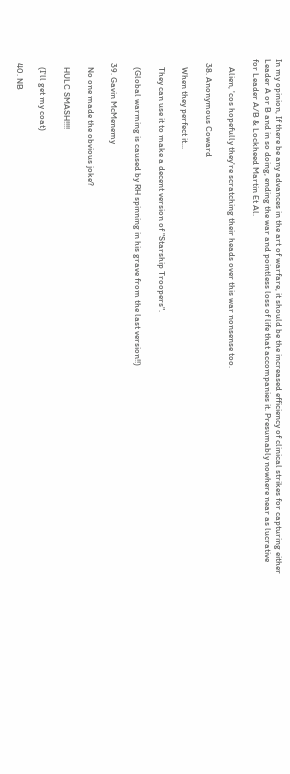In my opinion, If there be any advances in the art of warfare, it should be the increased efficiency of clinical strikes for capturing either Leader A or B and in so doing, ending the war and pointless loss of life that accompanies it. Presumably nowhere near as lucrative for Leader A/B & Lockheed Martin Et Al.

    Alien, 'cos hopefully they're scratching their heads over this war nonsense too.

  38. Anonymous Coward

    When they perfect it...

    They can use it to make a decent version of "Starship Troopers".

    (Global warming is caused by RH spinning in his grave from the last version!!)

  39. Gavin McMenemy

    No one made the obvious joke?

    HULC SMASH!!!!

    (I'll get my coat)

  40. NB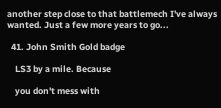another step close to that battlemech I've always wanted. Just a few more years to go...

  41. John Smith Gold badge

    LS3 by a mile. Because

    you don't mess with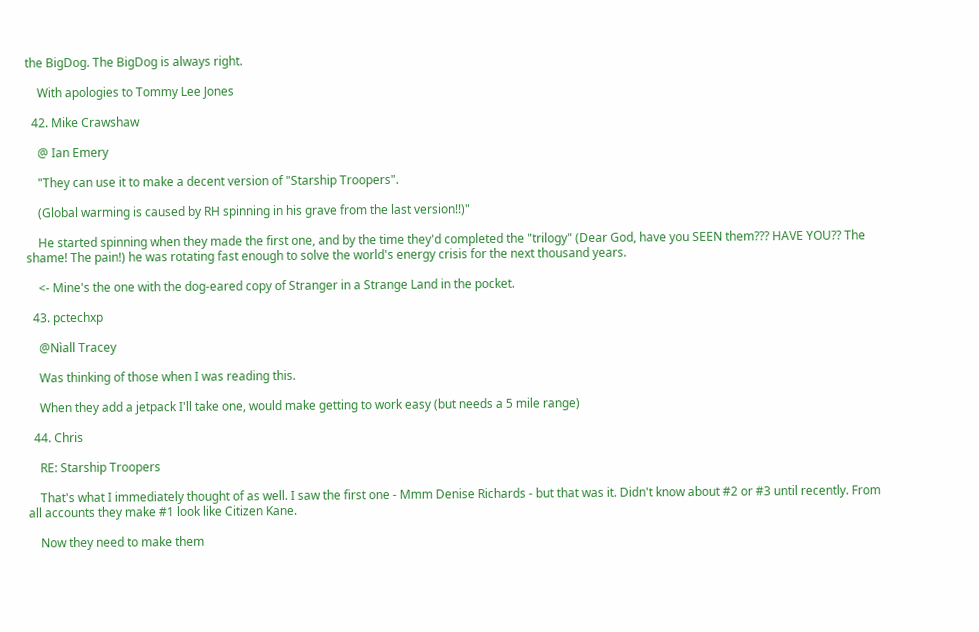the BigDog. The BigDog is always right.

    With apologies to Tommy Lee Jones

  42. Mike Crawshaw

    @ Ian Emery

    "They can use it to make a decent version of "Starship Troopers".

    (Global warming is caused by RH spinning in his grave from the last version!!)"

    He started spinning when they made the first one, and by the time they'd completed the "trilogy" (Dear God, have you SEEN them??? HAVE YOU?? The shame! The pain!) he was rotating fast enough to solve the world's energy crisis for the next thousand years.

    <- Mine's the one with the dog-eared copy of Stranger in a Strange Land in the pocket.

  43. pctechxp

    @Nìall Tracey

    Was thinking of those when I was reading this.

    When they add a jetpack I'll take one, would make getting to work easy (but needs a 5 mile range)

  44. Chris

    RE: Starship Troopers

    That's what I immediately thought of as well. I saw the first one - Mmm Denise Richards - but that was it. Didn't know about #2 or #3 until recently. From all accounts they make #1 look like Citizen Kane.

    Now they need to make them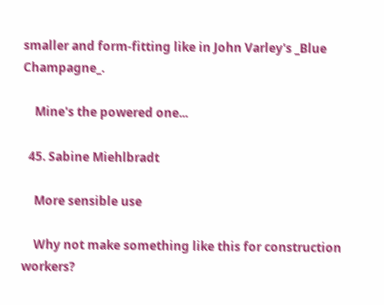smaller and form-fitting like in John Varley's _Blue Champagne_.

    Mine's the powered one...

  45. Sabine Miehlbradt

    More sensible use

    Why not make something like this for construction workers?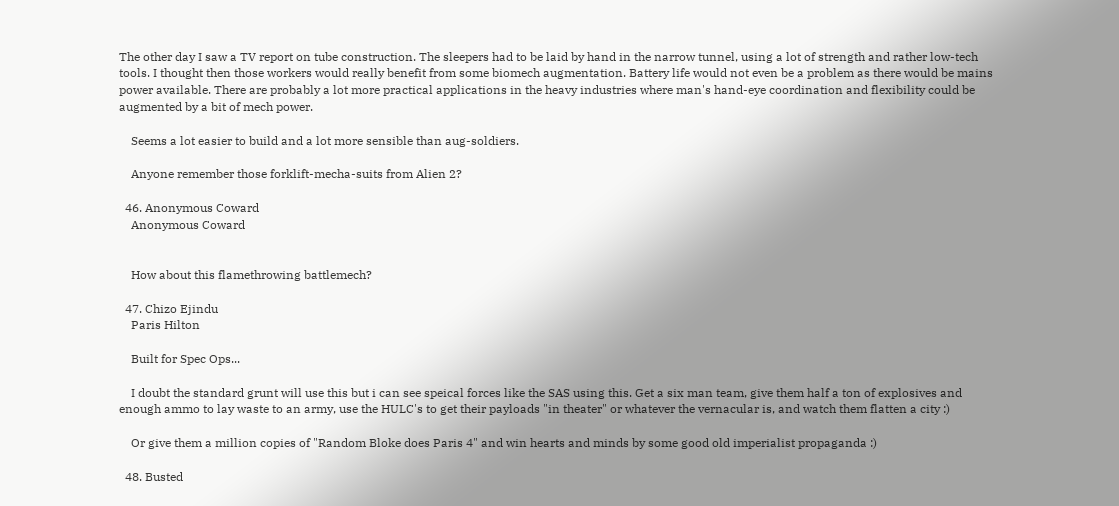The other day I saw a TV report on tube construction. The sleepers had to be laid by hand in the narrow tunnel, using a lot of strength and rather low-tech tools. I thought then those workers would really benefit from some biomech augmentation. Battery life would not even be a problem as there would be mains power available. There are probably a lot more practical applications in the heavy industries where man's hand-eye coordination and flexibility could be augmented by a bit of mech power.

    Seems a lot easier to build and a lot more sensible than aug-soldiers.

    Anyone remember those forklift-mecha-suits from Alien 2?

  46. Anonymous Coward
    Anonymous Coward


    How about this flamethrowing battlemech?

  47. Chizo Ejindu
    Paris Hilton

    Built for Spec Ops...

    I doubt the standard grunt will use this but i can see speical forces like the SAS using this. Get a six man team, give them half a ton of explosives and enough ammo to lay waste to an army, use the HULC's to get their payloads "in theater" or whatever the vernacular is, and watch them flatten a city :)

    Or give them a million copies of "Random Bloke does Paris 4" and win hearts and minds by some good old imperialist propaganda :)

  48. Busted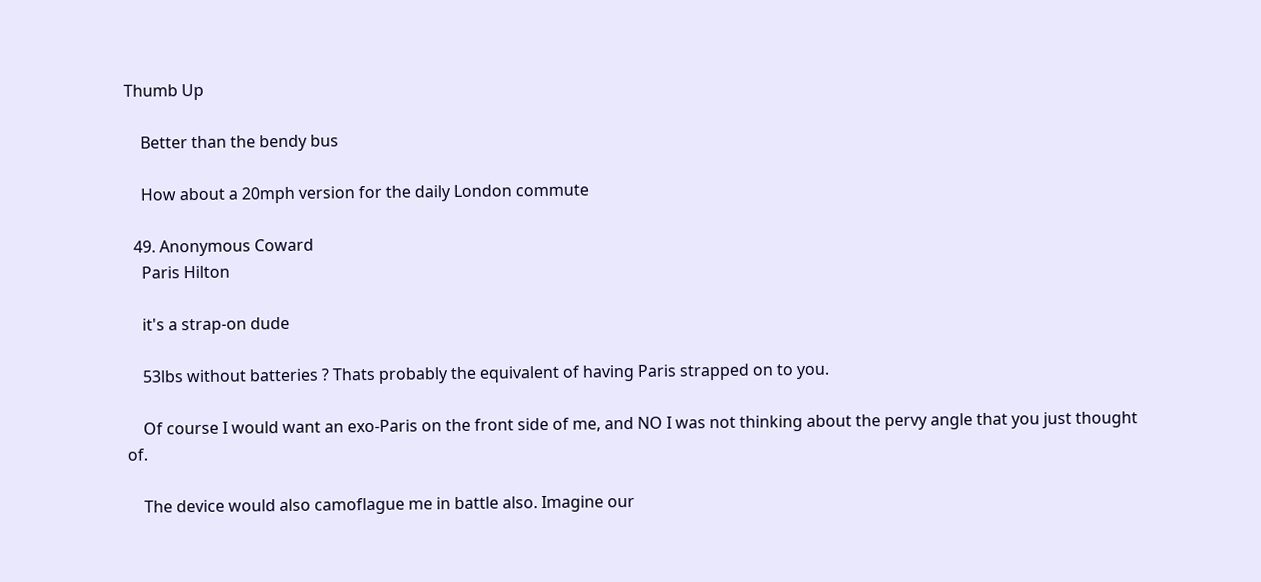Thumb Up

    Better than the bendy bus

    How about a 20mph version for the daily London commute

  49. Anonymous Coward
    Paris Hilton

    it's a strap-on dude

    53lbs without batteries ? Thats probably the equivalent of having Paris strapped on to you.

    Of course I would want an exo-Paris on the front side of me, and NO I was not thinking about the pervy angle that you just thought of.

    The device would also camoflague me in battle also. Imagine our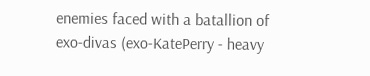enemies faced with a batallion of exo-divas (exo-KatePerry - heavy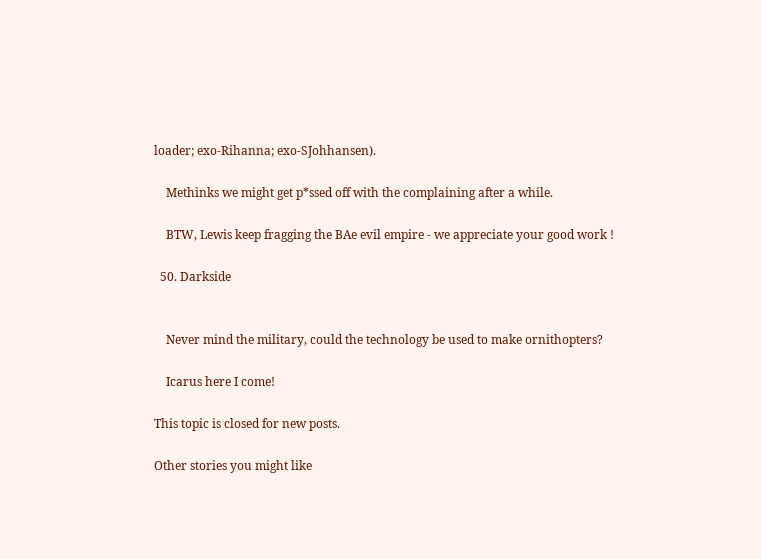loader; exo-Rihanna; exo-SJohhansen).

    Methinks we might get p*ssed off with the complaining after a while.

    BTW, Lewis keep fragging the BAe evil empire - we appreciate your good work !

  50. Darkside


    Never mind the military, could the technology be used to make ornithopters?

    Icarus here I come!

This topic is closed for new posts.

Other stories you might like